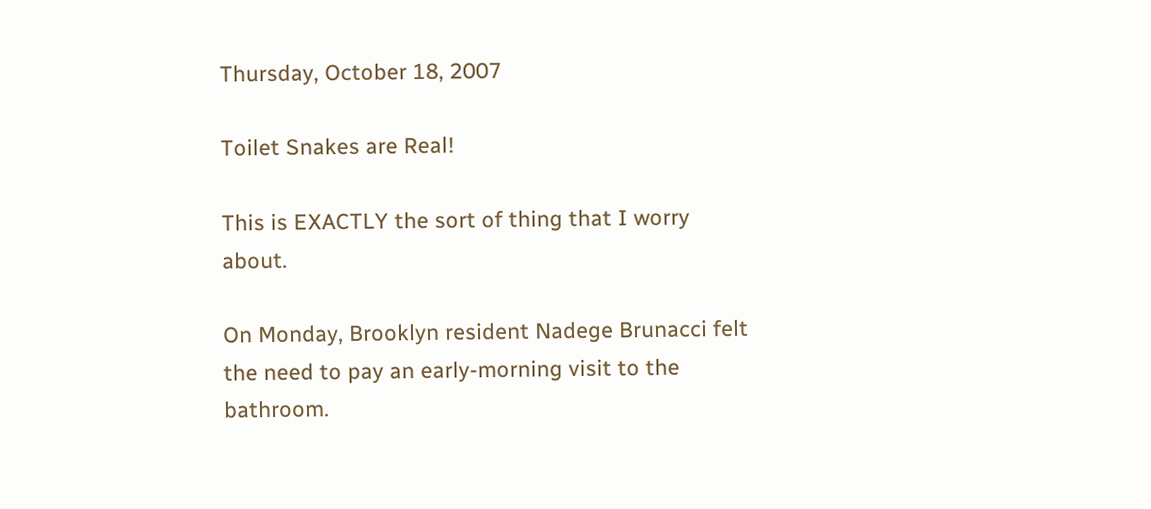Thursday, October 18, 2007

Toilet Snakes are Real!

This is EXACTLY the sort of thing that I worry about.

On Monday, Brooklyn resident Nadege Brunacci felt the need to pay an early-morning visit to the bathroom.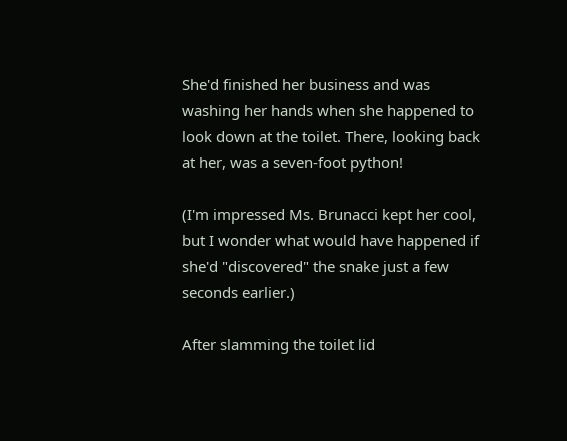She'd finished her business and was washing her hands when she happened to look down at the toilet. There, looking back at her, was a seven-foot python!

(I'm impressed Ms. Brunacci kept her cool, but I wonder what would have happened if she'd "discovered" the snake just a few seconds earlier.)

After slamming the toilet lid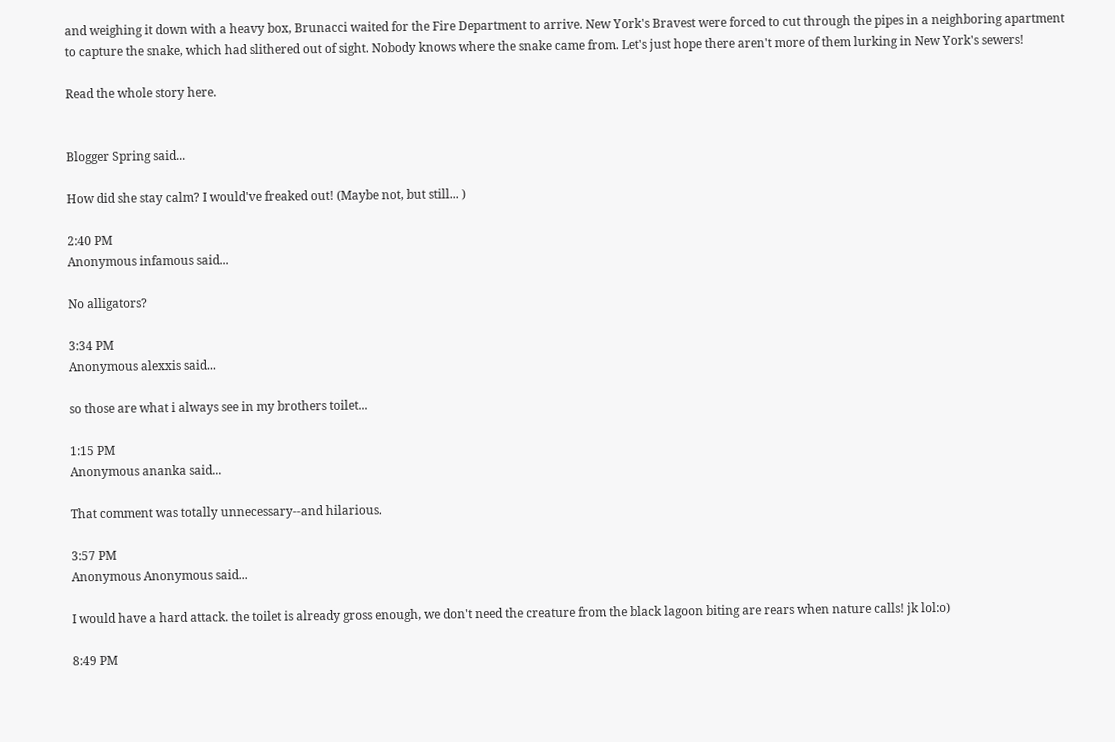and weighing it down with a heavy box, Brunacci waited for the Fire Department to arrive. New York's Bravest were forced to cut through the pipes in a neighboring apartment to capture the snake, which had slithered out of sight. Nobody knows where the snake came from. Let's just hope there aren't more of them lurking in New York's sewers!

Read the whole story here.


Blogger Spring said...

How did she stay calm? I would've freaked out! (Maybe not, but still... )

2:40 PM
Anonymous infamous said...

No alligators?

3:34 PM
Anonymous alexxis said...

so those are what i always see in my brothers toilet...

1:15 PM
Anonymous ananka said...

That comment was totally unnecessary--and hilarious.

3:57 PM
Anonymous Anonymous said...

I would have a hard attack. the toilet is already gross enough, we don't need the creature from the black lagoon biting are rears when nature calls! jk lol:o)

8:49 PM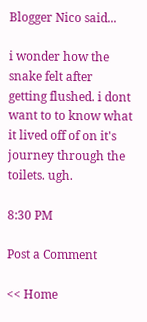Blogger Nico said...

i wonder how the snake felt after getting flushed. i dont want to to know what it lived off of on it's journey through the toilets. ugh.

8:30 PM

Post a Comment

<< Home